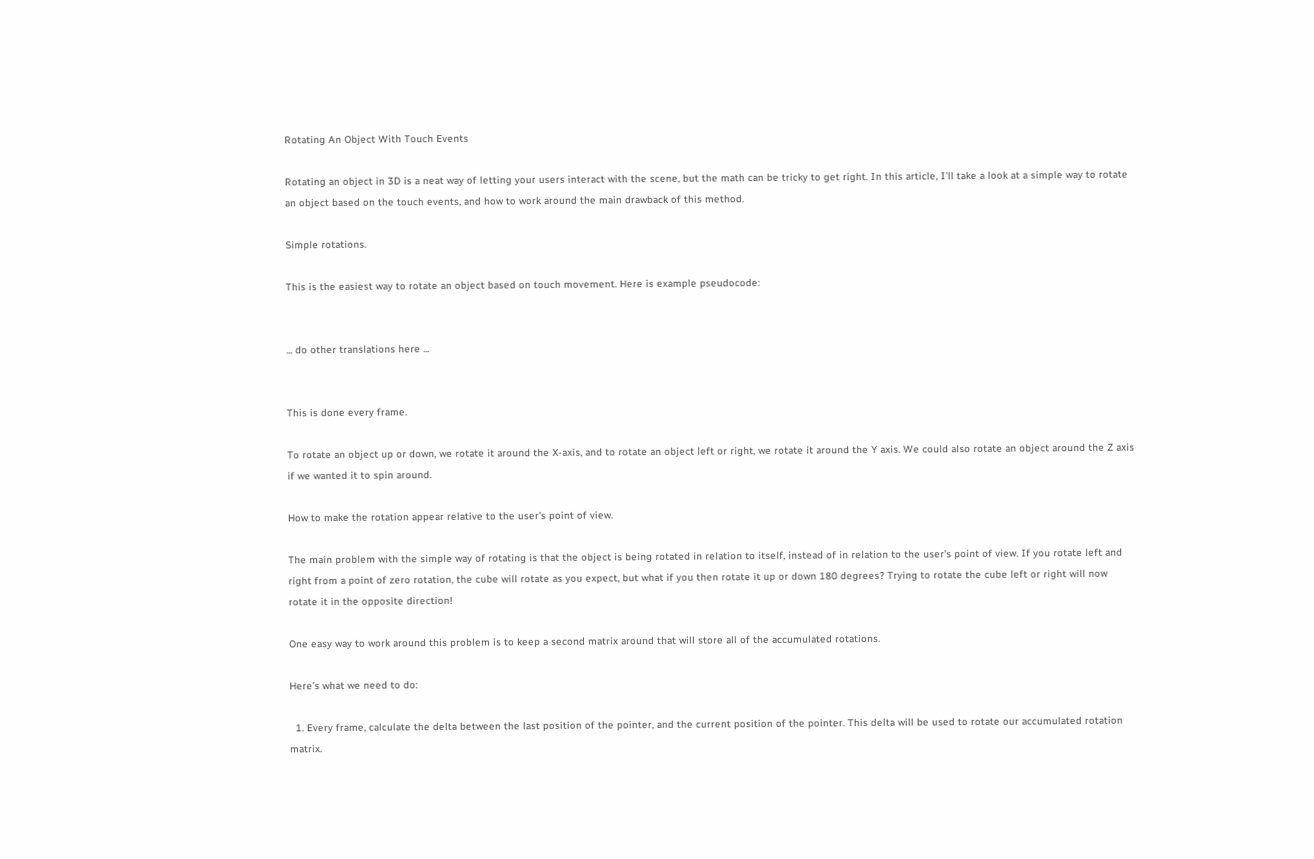Rotating An Object With Touch Events

Rotating an object in 3D is a neat way of letting your users interact with the scene, but the math can be tricky to get right. In this article, I’ll take a look at a simple way to rotate an object based on the touch events, and how to work around the main drawback of this method.

Simple rotations.

This is the easiest way to rotate an object based on touch movement. Here is example pseudocode:


... do other translations here ...


This is done every frame.

To rotate an object up or down, we rotate it around the X-axis, and to rotate an object left or right, we rotate it around the Y axis. We could also rotate an object around the Z axis if we wanted it to spin around.

How to make the rotation appear relative to the user’s point of view.

The main problem with the simple way of rotating is that the object is being rotated in relation to itself, instead of in relation to the user’s point of view. If you rotate left and right from a point of zero rotation, the cube will rotate as you expect, but what if you then rotate it up or down 180 degrees? Trying to rotate the cube left or right will now rotate it in the opposite direction!

One easy way to work around this problem is to keep a second matrix around that will store all of the accumulated rotations.

Here’s what we need to do:

  1. Every frame, calculate the delta between the last position of the pointer, and the current position of the pointer. This delta will be used to rotate our accumulated rotation matrix.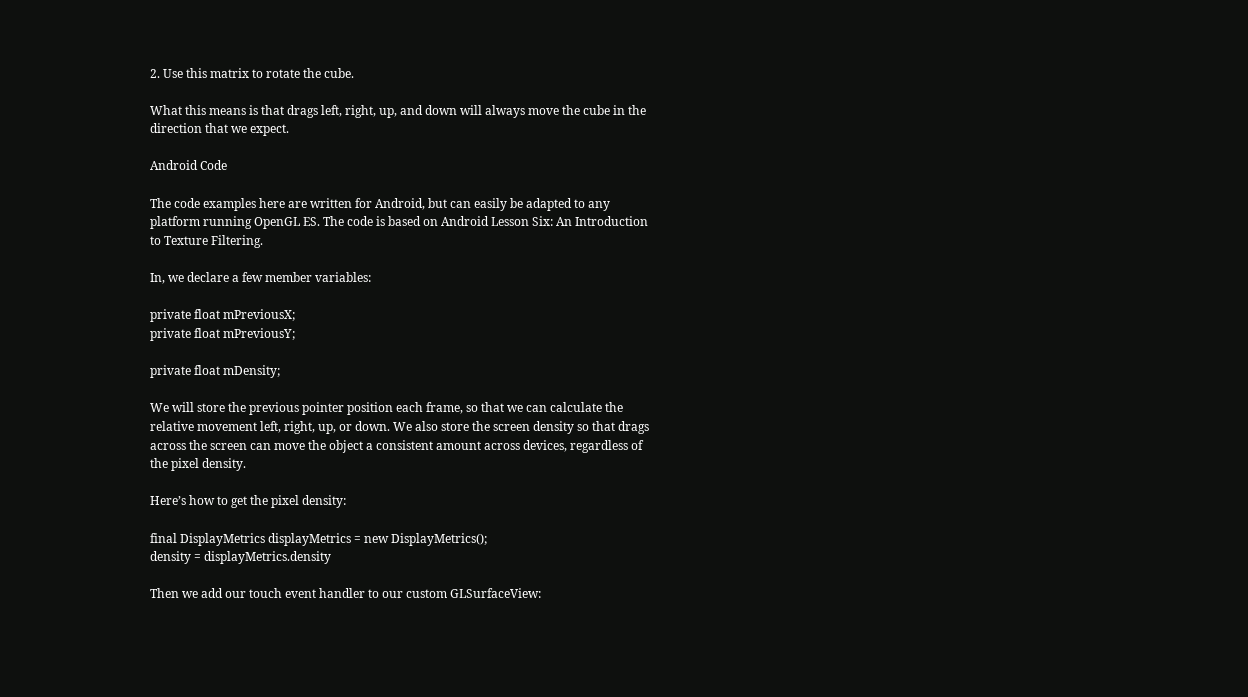2. Use this matrix to rotate the cube.

What this means is that drags left, right, up, and down will always move the cube in the direction that we expect.

Android Code

The code examples here are written for Android, but can easily be adapted to any platform running OpenGL ES. The code is based on Android Lesson Six: An Introduction to Texture Filtering.

In, we declare a few member variables:

private float mPreviousX;
private float mPreviousY;

private float mDensity;

We will store the previous pointer position each frame, so that we can calculate the relative movement left, right, up, or down. We also store the screen density so that drags across the screen can move the object a consistent amount across devices, regardless of the pixel density.

Here’s how to get the pixel density:

final DisplayMetrics displayMetrics = new DisplayMetrics();
density = displayMetrics.density

Then we add our touch event handler to our custom GLSurfaceView: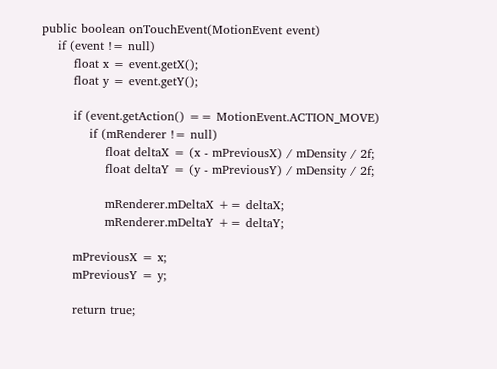public boolean onTouchEvent(MotionEvent event)
    if (event != null)
        float x = event.getX();
        float y = event.getY();

        if (event.getAction() == MotionEvent.ACTION_MOVE)
            if (mRenderer != null)
                float deltaX = (x - mPreviousX) / mDensity / 2f;
                float deltaY = (y - mPreviousY) / mDensity / 2f;

                mRenderer.mDeltaX += deltaX;
                mRenderer.mDeltaY += deltaY;

        mPreviousX = x;
        mPreviousY = y;

        return true;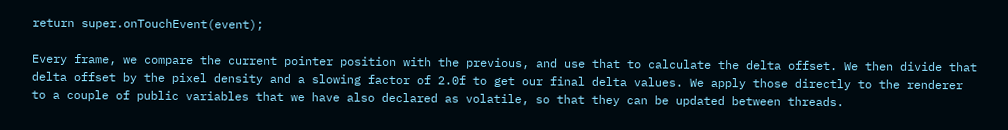return super.onTouchEvent(event);

Every frame, we compare the current pointer position with the previous, and use that to calculate the delta offset. We then divide that delta offset by the pixel density and a slowing factor of 2.0f to get our final delta values. We apply those directly to the renderer to a couple of public variables that we have also declared as volatile, so that they can be updated between threads.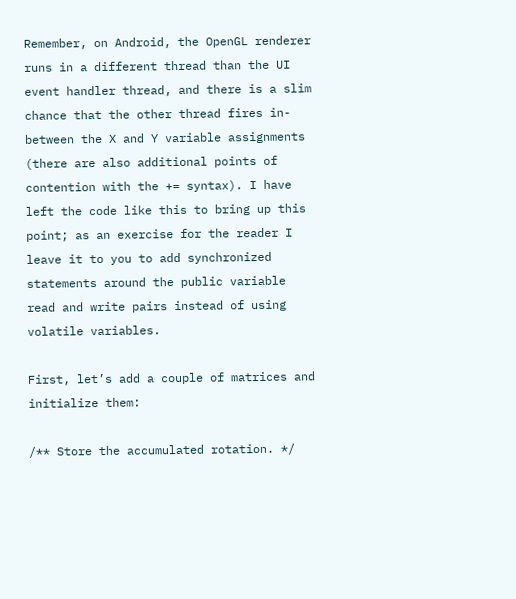Remember, on Android, the OpenGL renderer runs in a different thread than the UI event handler thread, and there is a slim chance that the other thread fires in-between the X and Y variable assignments (there are also additional points of contention with the += syntax). I have left the code like this to bring up this point; as an exercise for the reader I leave it to you to add synchronized statements around the public variable read and write pairs instead of using volatile variables.

First, let’s add a couple of matrices and initialize them:

/** Store the accumulated rotation. */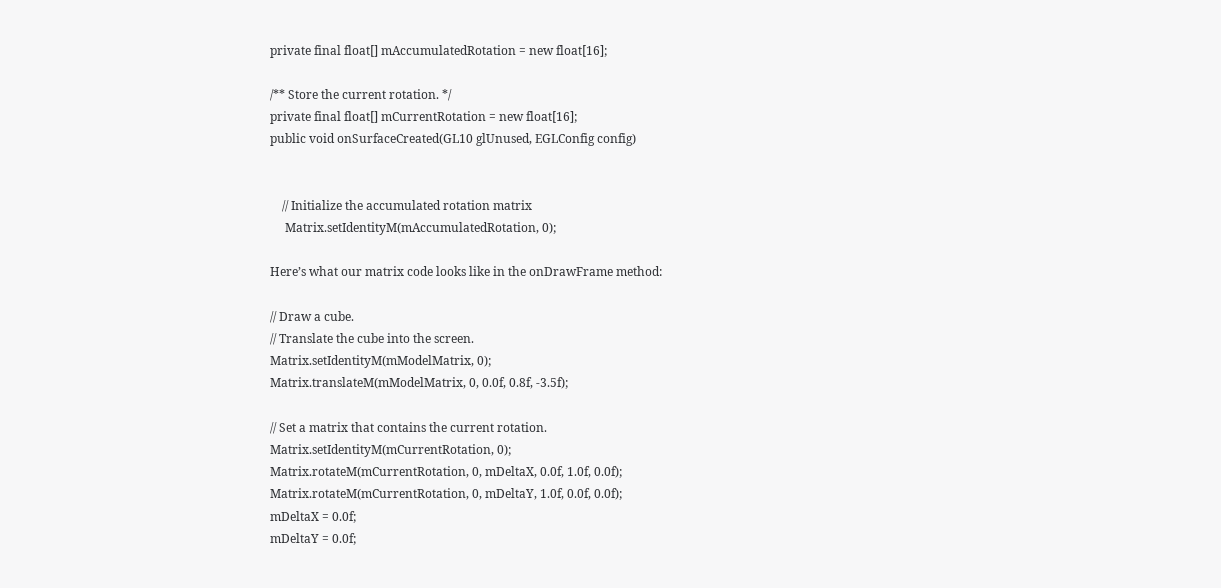private final float[] mAccumulatedRotation = new float[16];

/** Store the current rotation. */
private final float[] mCurrentRotation = new float[16];
public void onSurfaceCreated(GL10 glUnused, EGLConfig config)


    // Initialize the accumulated rotation matrix
     Matrix.setIdentityM(mAccumulatedRotation, 0);

Here’s what our matrix code looks like in the onDrawFrame method:

// Draw a cube.
// Translate the cube into the screen.
Matrix.setIdentityM(mModelMatrix, 0);
Matrix.translateM(mModelMatrix, 0, 0.0f, 0.8f, -3.5f);

// Set a matrix that contains the current rotation.
Matrix.setIdentityM(mCurrentRotation, 0);
Matrix.rotateM(mCurrentRotation, 0, mDeltaX, 0.0f, 1.0f, 0.0f);
Matrix.rotateM(mCurrentRotation, 0, mDeltaY, 1.0f, 0.0f, 0.0f);
mDeltaX = 0.0f;
mDeltaY = 0.0f;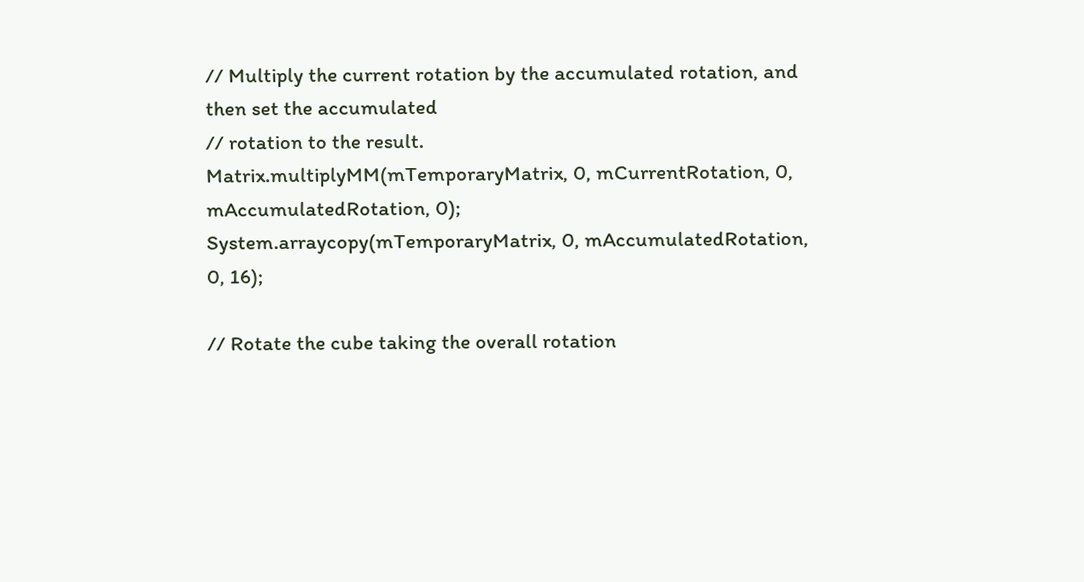// Multiply the current rotation by the accumulated rotation, and then set the accumulated
// rotation to the result.
Matrix.multiplyMM(mTemporaryMatrix, 0, mCurrentRotation, 0, mAccumulatedRotation, 0);
System.arraycopy(mTemporaryMatrix, 0, mAccumulatedRotation, 0, 16);

// Rotate the cube taking the overall rotation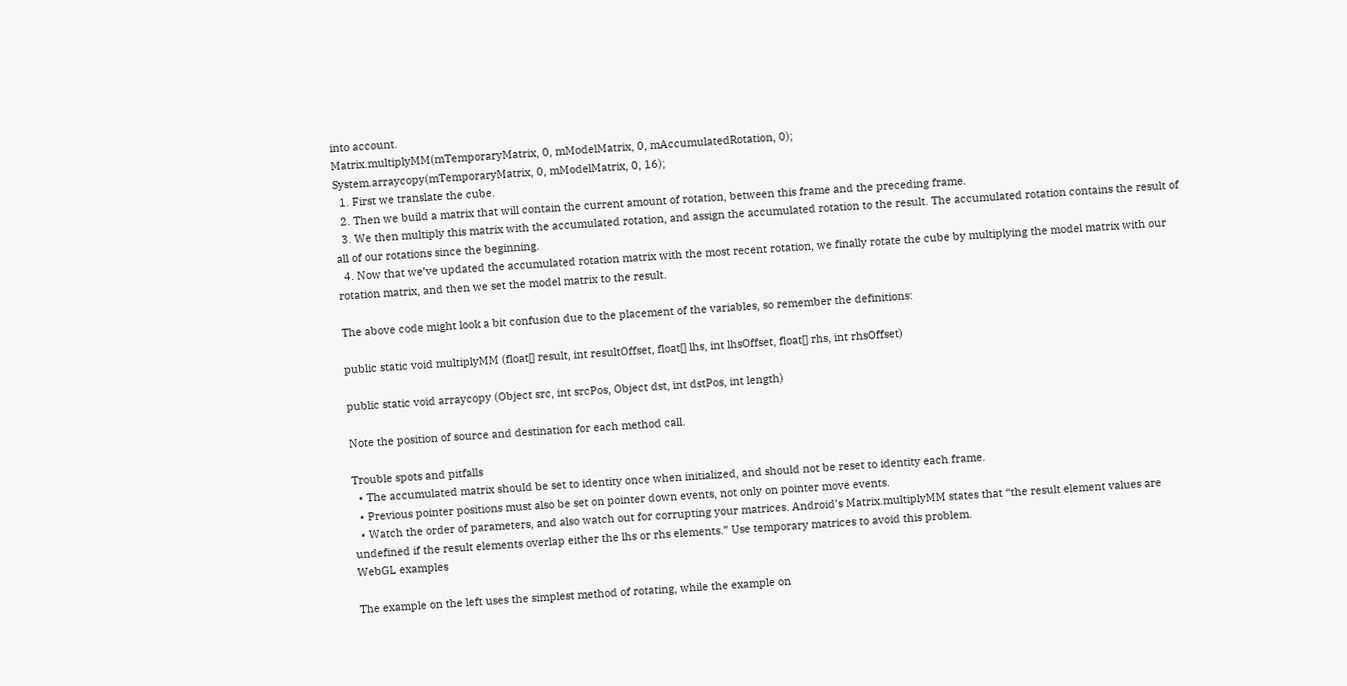into account.
Matrix.multiplyMM(mTemporaryMatrix, 0, mModelMatrix, 0, mAccumulatedRotation, 0);
System.arraycopy(mTemporaryMatrix, 0, mModelMatrix, 0, 16);
  1. First we translate the cube.
  2. Then we build a matrix that will contain the current amount of rotation, between this frame and the preceding frame.
  3. We then multiply this matrix with the accumulated rotation, and assign the accumulated rotation to the result. The accumulated rotation contains the result of all of our rotations since the beginning.
  4. Now that we’ve updated the accumulated rotation matrix with the most recent rotation, we finally rotate the cube by multiplying the model matrix with our rotation matrix, and then we set the model matrix to the result.

The above code might look a bit confusion due to the placement of the variables, so remember the definitions:

public static void multiplyMM (float[] result, int resultOffset, float[] lhs, int lhsOffset, float[] rhs, int rhsOffset)

public static void arraycopy (Object src, int srcPos, Object dst, int dstPos, int length)

Note the position of source and destination for each method call.

Trouble spots and pitfalls
  • The accumulated matrix should be set to identity once when initialized, and should not be reset to identity each frame.
  • Previous pointer positions must also be set on pointer down events, not only on pointer move events.
  • Watch the order of parameters, and also watch out for corrupting your matrices. Android’s Matrix.multiplyMM states that “the result element values are undefined if the result elements overlap either the lhs or rhs elements.” Use temporary matrices to avoid this problem.
WebGL examples

The example on the left uses the simplest method of rotating, while the example on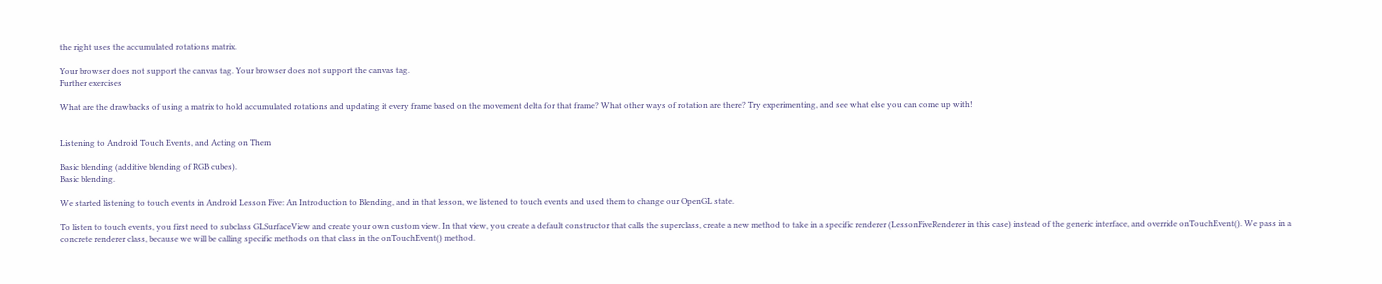the right uses the accumulated rotations matrix.

Your browser does not support the canvas tag. Your browser does not support the canvas tag.
Further exercises

What are the drawbacks of using a matrix to hold accumulated rotations and updating it every frame based on the movement delta for that frame? What other ways of rotation are there? Try experimenting, and see what else you can come up with!


Listening to Android Touch Events, and Acting on Them

Basic blending (additive blending of RGB cubes).
Basic blending.

We started listening to touch events in Android Lesson Five: An Introduction to Blending, and in that lesson, we listened to touch events and used them to change our OpenGL state.

To listen to touch events, you first need to subclass GLSurfaceView and create your own custom view. In that view, you create a default constructor that calls the superclass, create a new method to take in a specific renderer (LessonFiveRenderer in this case) instead of the generic interface, and override onTouchEvent(). We pass in a concrete renderer class, because we will be calling specific methods on that class in the onTouchEvent() method.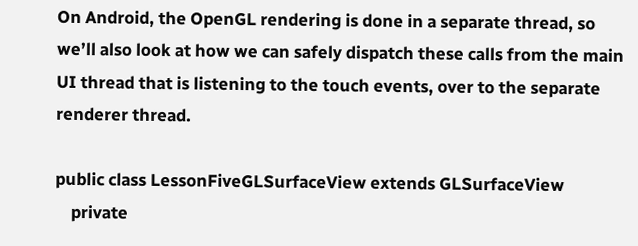On Android, the OpenGL rendering is done in a separate thread, so we’ll also look at how we can safely dispatch these calls from the main UI thread that is listening to the touch events, over to the separate renderer thread.

public class LessonFiveGLSurfaceView extends GLSurfaceView
    private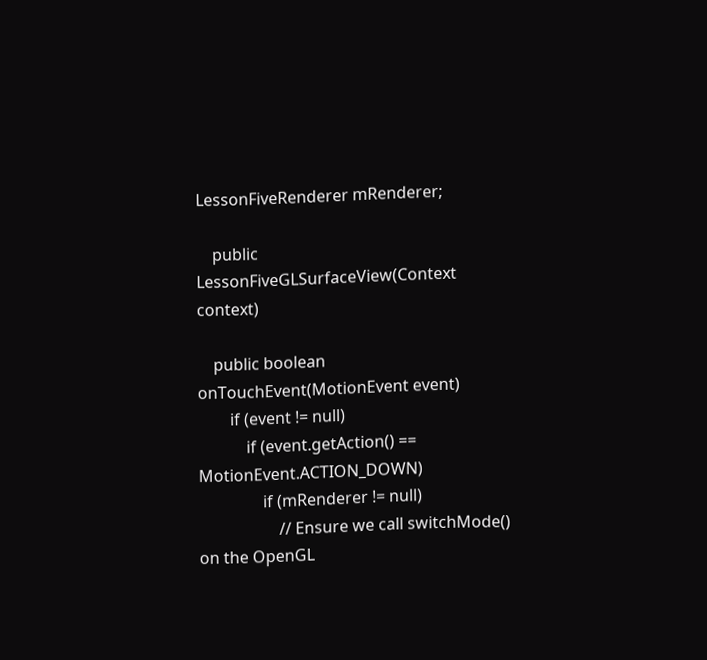LessonFiveRenderer mRenderer;

    public LessonFiveGLSurfaceView(Context context)

    public boolean onTouchEvent(MotionEvent event)
        if (event != null)
            if (event.getAction() == MotionEvent.ACTION_DOWN)
                if (mRenderer != null)
                    // Ensure we call switchMode() on the OpenGL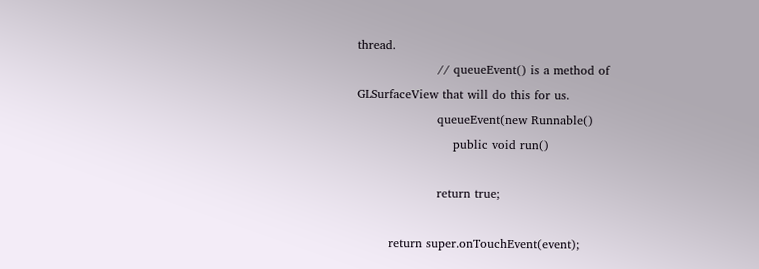thread.
                    // queueEvent() is a method of GLSurfaceView that will do this for us.
                    queueEvent(new Runnable()
                        public void run()

                    return true;

        return super.onTouchEvent(event);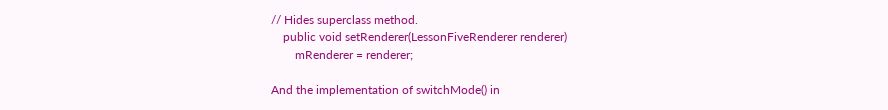// Hides superclass method.
    public void setRenderer(LessonFiveRenderer renderer)
        mRenderer = renderer;

And the implementation of switchMode() in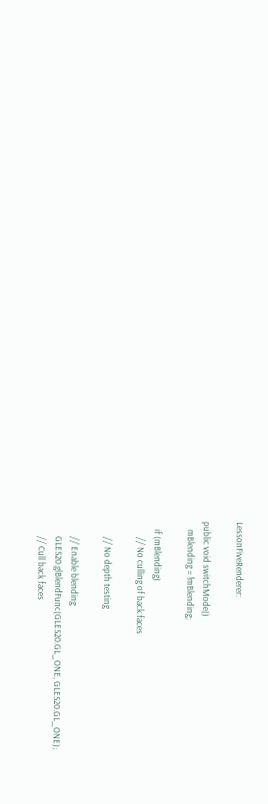LessonFiveRenderer:

public void switchMode()
    mBlending = !mBlending;

    if (mBlending)
        // No culling of back faces

        // No depth testing

        // Enable blending
        GLES20.glBlendFunc(GLES20.GL_ONE, GLES20.GL_ONE);
        // Cull back faces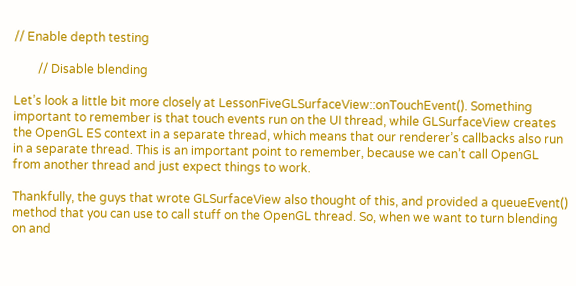// Enable depth testing

        // Disable blending

Let’s look a little bit more closely at LessonFiveGLSurfaceView::onTouchEvent(). Something important to remember is that touch events run on the UI thread, while GLSurfaceView creates the OpenGL ES context in a separate thread, which means that our renderer’s callbacks also run in a separate thread. This is an important point to remember, because we can’t call OpenGL from another thread and just expect things to work.

Thankfully, the guys that wrote GLSurfaceView also thought of this, and provided a queueEvent() method that you can use to call stuff on the OpenGL thread. So, when we want to turn blending on and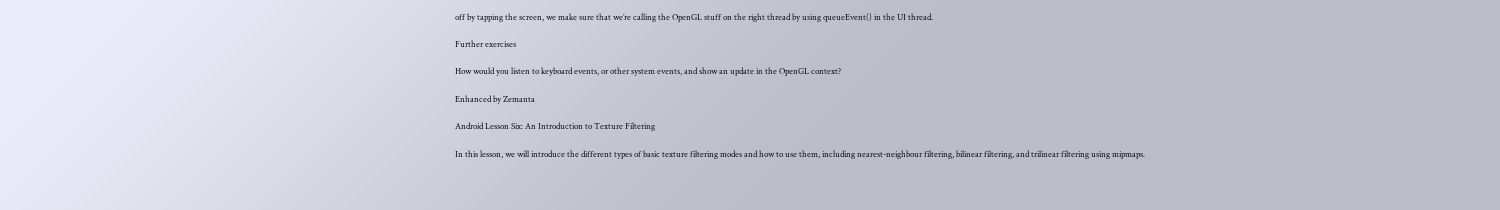off by tapping the screen, we make sure that we’re calling the OpenGL stuff on the right thread by using queueEvent() in the UI thread.

Further exercises

How would you listen to keyboard events, or other system events, and show an update in the OpenGL context?

Enhanced by Zemanta

Android Lesson Six: An Introduction to Texture Filtering

In this lesson, we will introduce the different types of basic texture filtering modes and how to use them, including nearest-neighbour filtering, bilinear filtering, and trilinear filtering using mipmaps.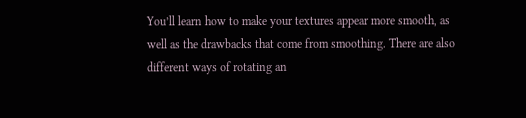You’ll learn how to make your textures appear more smooth, as well as the drawbacks that come from smoothing. There are also different ways of rotating an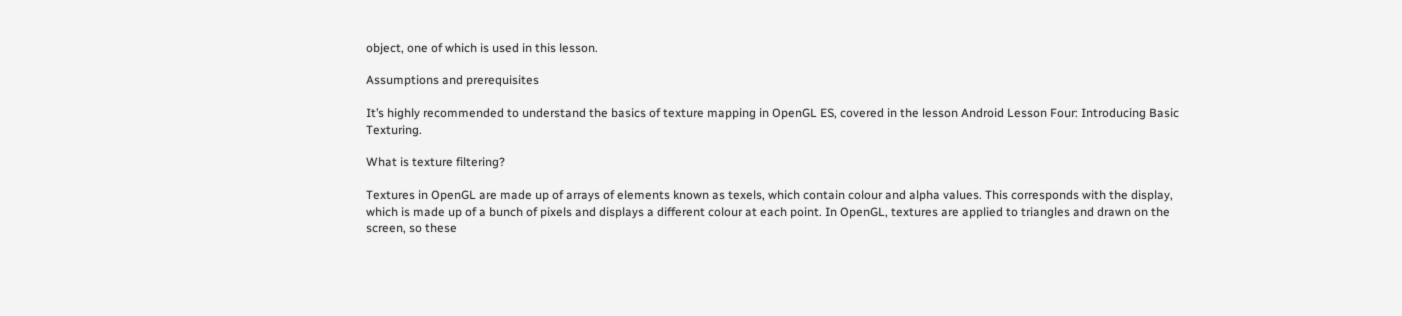object, one of which is used in this lesson.

Assumptions and prerequisites

It’s highly recommended to understand the basics of texture mapping in OpenGL ES, covered in the lesson Android Lesson Four: Introducing Basic Texturing.

What is texture filtering?

Textures in OpenGL are made up of arrays of elements known as texels, which contain colour and alpha values. This corresponds with the display, which is made up of a bunch of pixels and displays a different colour at each point. In OpenGL, textures are applied to triangles and drawn on the screen, so these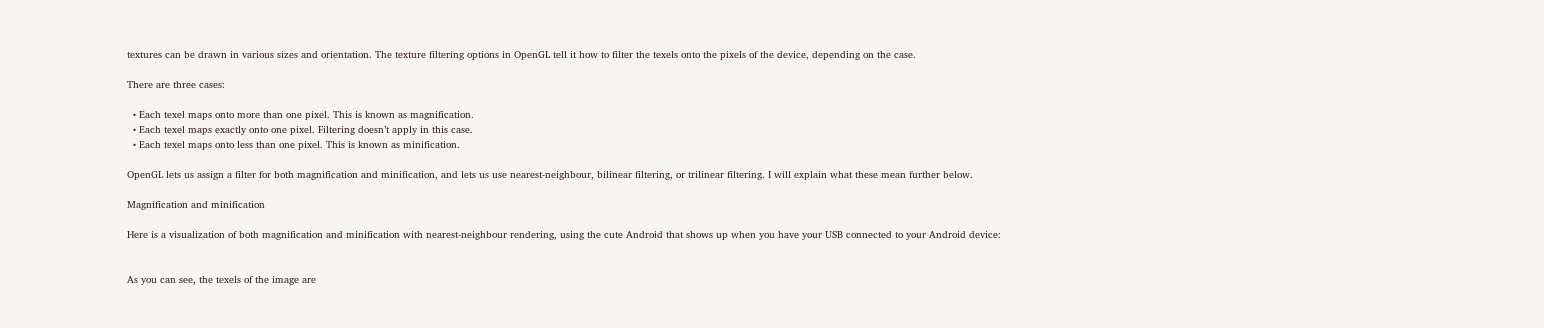textures can be drawn in various sizes and orientation. The texture filtering options in OpenGL tell it how to filter the texels onto the pixels of the device, depending on the case.

There are three cases:

  • Each texel maps onto more than one pixel. This is known as magnification.
  • Each texel maps exactly onto one pixel. Filtering doesn’t apply in this case.
  • Each texel maps onto less than one pixel. This is known as minification.

OpenGL lets us assign a filter for both magnification and minification, and lets us use nearest-neighbour, bilinear filtering, or trilinear filtering. I will explain what these mean further below.

Magnification and minification

Here is a visualization of both magnification and minification with nearest-neighbour rendering, using the cute Android that shows up when you have your USB connected to your Android device:


As you can see, the texels of the image are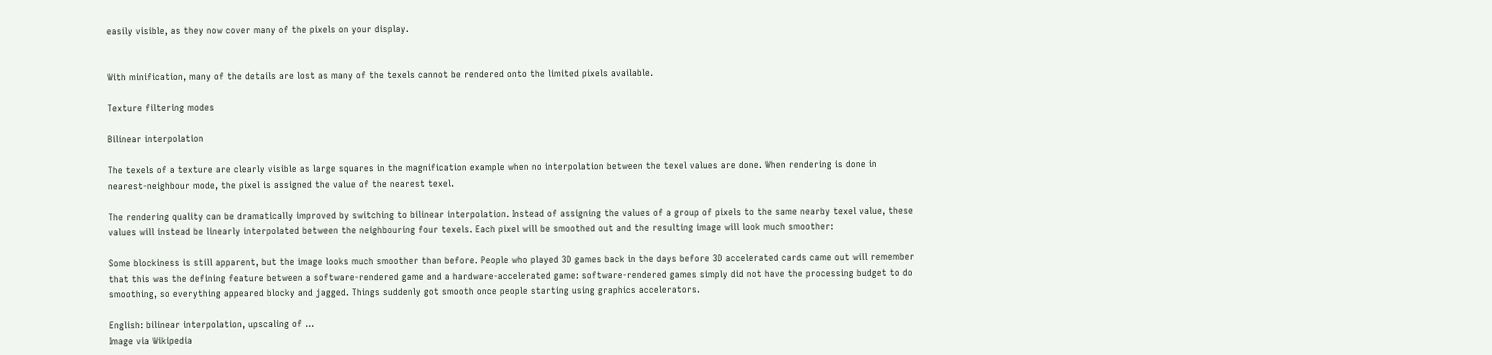easily visible, as they now cover many of the pixels on your display.


With minification, many of the details are lost as many of the texels cannot be rendered onto the limited pixels available.

Texture filtering modes

Bilinear interpolation

The texels of a texture are clearly visible as large squares in the magnification example when no interpolation between the texel values are done. When rendering is done in nearest-neighbour mode, the pixel is assigned the value of the nearest texel.

The rendering quality can be dramatically improved by switching to bilinear interpolation. Instead of assigning the values of a group of pixels to the same nearby texel value, these values will instead be linearly interpolated between the neighbouring four texels. Each pixel will be smoothed out and the resulting image will look much smoother:

Some blockiness is still apparent, but the image looks much smoother than before. People who played 3D games back in the days before 3D accelerated cards came out will remember that this was the defining feature between a software-rendered game and a hardware-accelerated game: software-rendered games simply did not have the processing budget to do smoothing, so everything appeared blocky and jagged. Things suddenly got smooth once people starting using graphics accelerators.

English: bilinear interpolation, upscaling of ...
Image via Wikipedia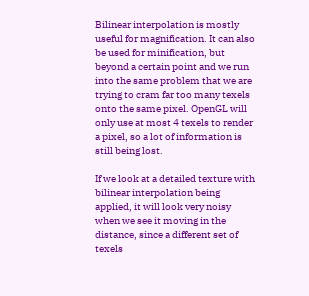Bilinear interpolation is mostly useful for magnification. It can also be used for minification, but beyond a certain point and we run into the same problem that we are trying to cram far too many texels onto the same pixel. OpenGL will only use at most 4 texels to render a pixel, so a lot of information is still being lost.

If we look at a detailed texture with bilinear interpolation being applied, it will look very noisy when we see it moving in the distance, since a different set of texels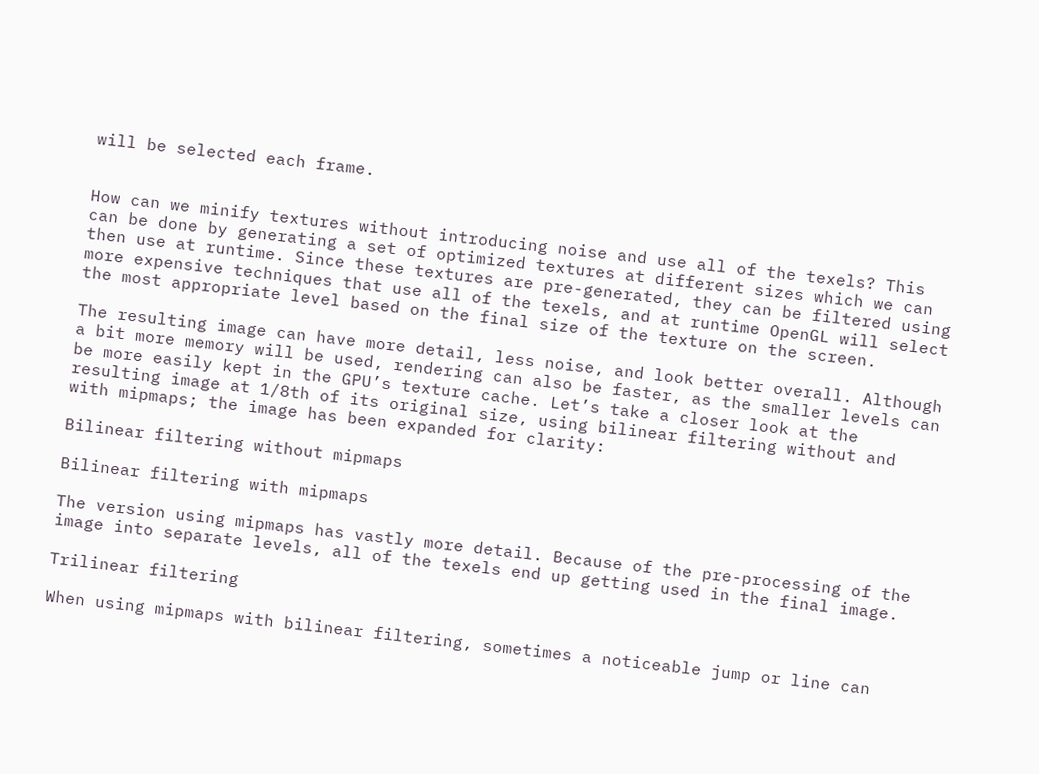will be selected each frame.


How can we minify textures without introducing noise and use all of the texels? This can be done by generating a set of optimized textures at different sizes which we can then use at runtime. Since these textures are pre-generated, they can be filtered using more expensive techniques that use all of the texels, and at runtime OpenGL will select the most appropriate level based on the final size of the texture on the screen.

The resulting image can have more detail, less noise, and look better overall. Although a bit more memory will be used, rendering can also be faster, as the smaller levels can be more easily kept in the GPU’s texture cache. Let’s take a closer look at the resulting image at 1/8th of its original size, using bilinear filtering without and with mipmaps; the image has been expanded for clarity:

Bilinear filtering without mipmaps

Bilinear filtering with mipmaps

The version using mipmaps has vastly more detail. Because of the pre-processing of the image into separate levels, all of the texels end up getting used in the final image.

Trilinear filtering

When using mipmaps with bilinear filtering, sometimes a noticeable jump or line can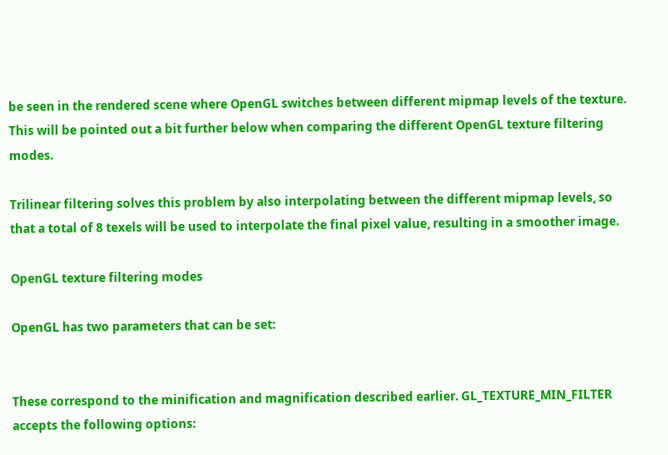be seen in the rendered scene where OpenGL switches between different mipmap levels of the texture. This will be pointed out a bit further below when comparing the different OpenGL texture filtering modes.

Trilinear filtering solves this problem by also interpolating between the different mipmap levels, so that a total of 8 texels will be used to interpolate the final pixel value, resulting in a smoother image.

OpenGL texture filtering modes

OpenGL has two parameters that can be set:


These correspond to the minification and magnification described earlier. GL_TEXTURE_MIN_FILTER accepts the following options: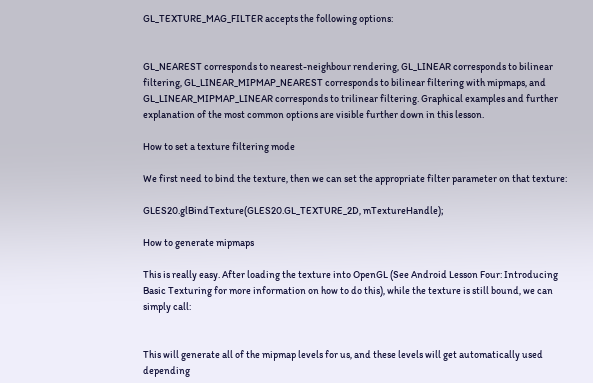GL_TEXTURE_MAG_FILTER accepts the following options:


GL_NEAREST corresponds to nearest-neighbour rendering, GL_LINEAR corresponds to bilinear filtering, GL_LINEAR_MIPMAP_NEAREST corresponds to bilinear filtering with mipmaps, and GL_LINEAR_MIPMAP_LINEAR corresponds to trilinear filtering. Graphical examples and further explanation of the most common options are visible further down in this lesson.

How to set a texture filtering mode

We first need to bind the texture, then we can set the appropriate filter parameter on that texture:

GLES20.glBindTexture(GLES20.GL_TEXTURE_2D, mTextureHandle);

How to generate mipmaps

This is really easy. After loading the texture into OpenGL (See Android Lesson Four: Introducing Basic Texturing for more information on how to do this), while the texture is still bound, we can simply call:


This will generate all of the mipmap levels for us, and these levels will get automatically used depending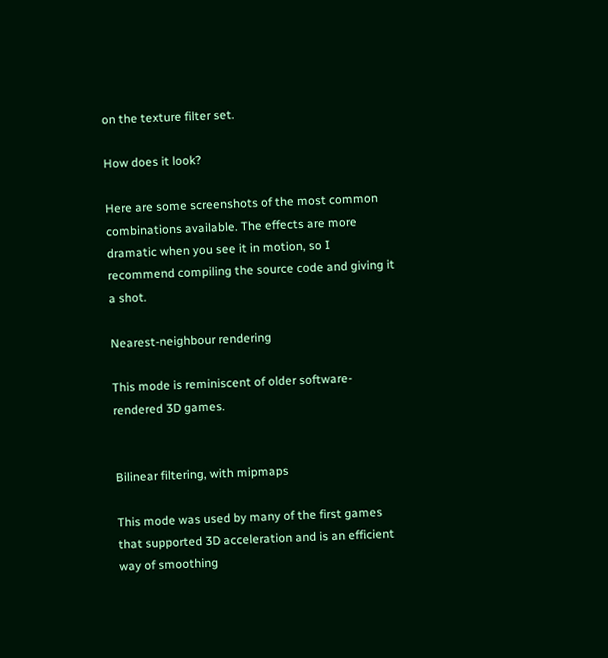on the texture filter set.

How does it look?

Here are some screenshots of the most common combinations available. The effects are more dramatic when you see it in motion, so I recommend compiling the source code and giving it a shot.

Nearest-neighbour rendering

This mode is reminiscent of older software-rendered 3D games.


Bilinear filtering, with mipmaps

This mode was used by many of the first games that supported 3D acceleration and is an efficient way of smoothing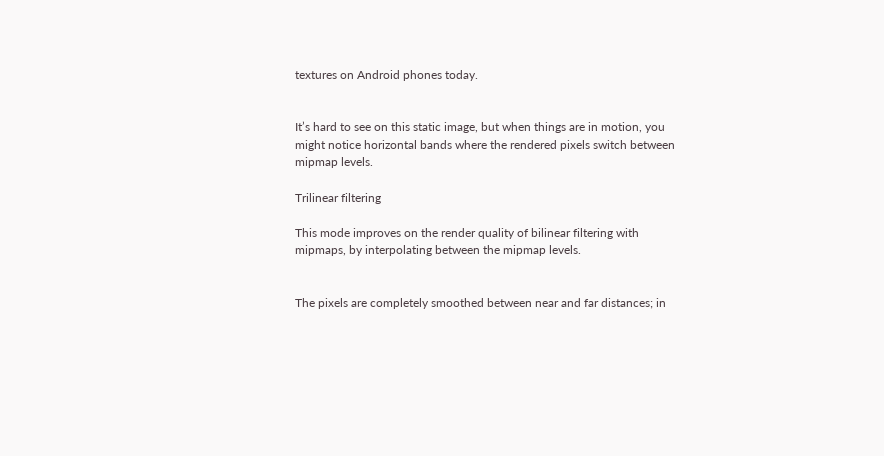textures on Android phones today.


It’s hard to see on this static image, but when things are in motion, you might notice horizontal bands where the rendered pixels switch between mipmap levels.

Trilinear filtering

This mode improves on the render quality of bilinear filtering with mipmaps, by interpolating between the mipmap levels.


The pixels are completely smoothed between near and far distances; in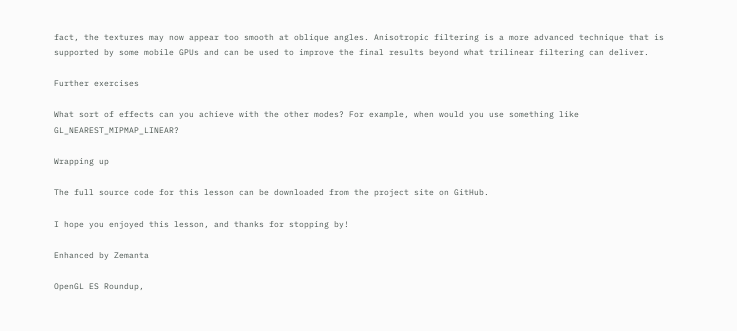fact, the textures may now appear too smooth at oblique angles. Anisotropic filtering is a more advanced technique that is supported by some mobile GPUs and can be used to improve the final results beyond what trilinear filtering can deliver.

Further exercises

What sort of effects can you achieve with the other modes? For example, when would you use something like GL_NEAREST_MIPMAP_LINEAR?

Wrapping up

The full source code for this lesson can be downloaded from the project site on GitHub.

I hope you enjoyed this lesson, and thanks for stopping by!

Enhanced by Zemanta

OpenGL ES Roundup,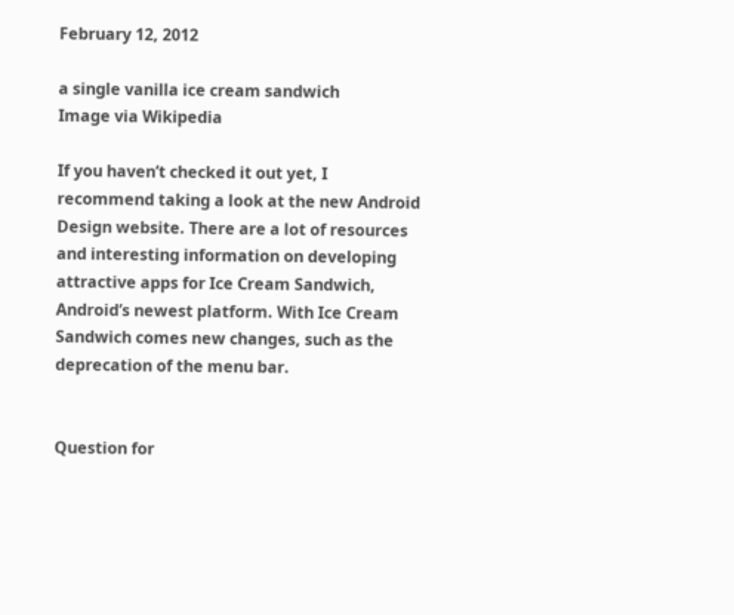February 12, 2012

a single vanilla ice cream sandwich
Image via Wikipedia

If you haven’t checked it out yet, I recommend taking a look at the new Android Design website. There are a lot of resources and interesting information on developing attractive apps for Ice Cream Sandwich, Android’s newest platform. With Ice Cream Sandwich comes new changes, such as the deprecation of the menu bar.


Question for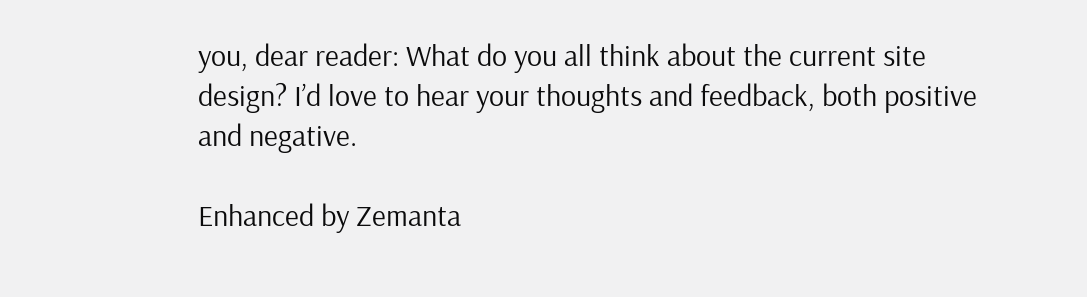you, dear reader: What do you all think about the current site design? I’d love to hear your thoughts and feedback, both positive and negative.

Enhanced by Zemanta